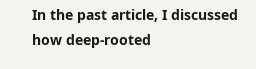In the past article, I discussed how deep-rooted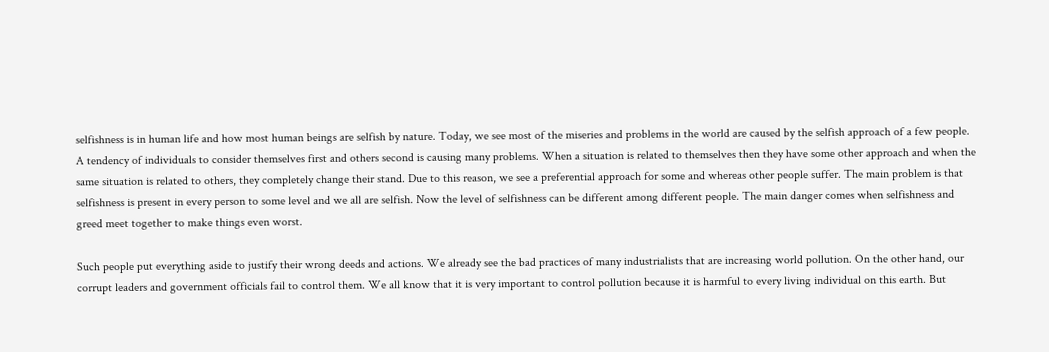selfishness is in human life and how most human beings are selfish by nature. Today, we see most of the miseries and problems in the world are caused by the selfish approach of a few people. A tendency of individuals to consider themselves first and others second is causing many problems. When a situation is related to themselves then they have some other approach and when the same situation is related to others, they completely change their stand. Due to this reason, we see a preferential approach for some and whereas other people suffer. The main problem is that selfishness is present in every person to some level and we all are selfish. Now the level of selfishness can be different among different people. The main danger comes when selfishness and greed meet together to make things even worst.

Such people put everything aside to justify their wrong deeds and actions. We already see the bad practices of many industrialists that are increasing world pollution. On the other hand, our corrupt leaders and government officials fail to control them. We all know that it is very important to control pollution because it is harmful to every living individual on this earth. But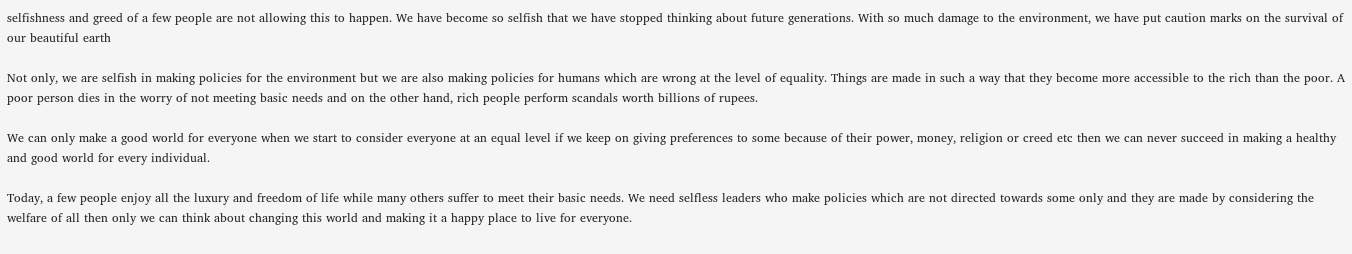selfishness and greed of a few people are not allowing this to happen. We have become so selfish that we have stopped thinking about future generations. With so much damage to the environment, we have put caution marks on the survival of our beautiful earth

Not only, we are selfish in making policies for the environment but we are also making policies for humans which are wrong at the level of equality. Things are made in such a way that they become more accessible to the rich than the poor. A poor person dies in the worry of not meeting basic needs and on the other hand, rich people perform scandals worth billions of rupees.

We can only make a good world for everyone when we start to consider everyone at an equal level if we keep on giving preferences to some because of their power, money, religion or creed etc then we can never succeed in making a healthy and good world for every individual.

Today, a few people enjoy all the luxury and freedom of life while many others suffer to meet their basic needs. We need selfless leaders who make policies which are not directed towards some only and they are made by considering the welfare of all then only we can think about changing this world and making it a happy place to live for everyone.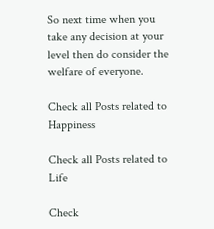So next time when you take any decision at your level then do consider the welfare of everyone.

Check all Posts related to Happiness

Check all Posts related to Life

Check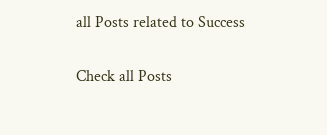all Posts related to Success

Check all Posts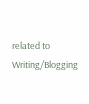related to Writing/Blogging